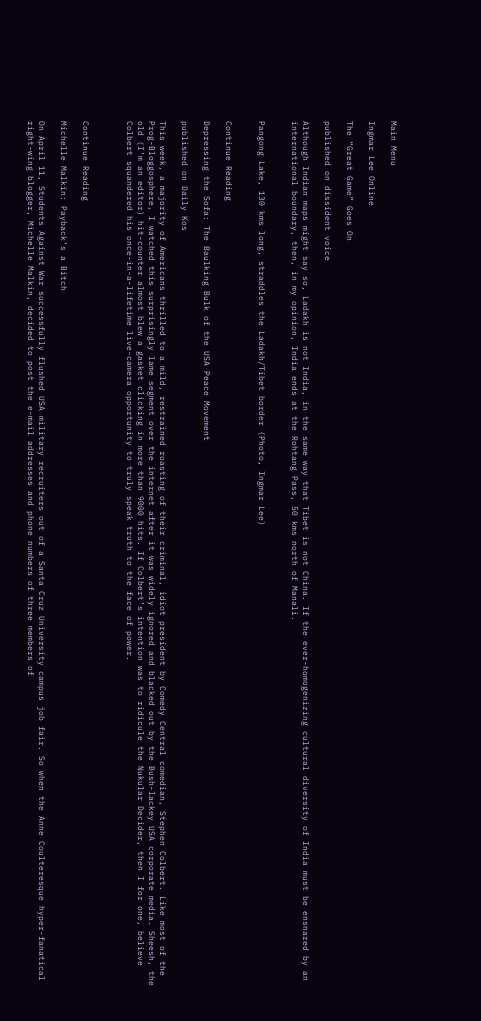Main Menu

Ingmar Lee Online

The “Great Game” Goes On

published on dissident voice

Although Indian maps might say so, Ladakh is not India, in the same way that Tibet is not China. If the ever-homogenizing cultural diversity of India must be ensnared by an international boundary, then, in my opinion, India ends at the Rohtang Pass, 50 kms north of Manali.


Pangong Lake, 130 kms long, straddles the Ladakh/Tibet border (Photo, Ingmar Lee)


Continue Reading

Depressing the Sofa: The Baulking Bulk of the USA Peace Movement

published on Daily Kos

This week, a majority of Americans thrilled to a mild, restrained roasting of their criminal, idiot president by Comedy Central comedian, Stephen Colbert. Like most of the Prog-Bloggosphere, I watched this surprisingly lame segment over the internet after it was widely ignored and blacked out by the Bush-lackey USA corporate media. Sheesh, the old (I’m an editor) hit-counter almost blew a gasket clicking in more than 9000 hits. If Colbert’s intention was to ridicule the Nukular Decider, then I for one, believe Colbert squandered his once-in-a-lifetime live-camera opportunity to truly speak truth to the face of power.



Continue Reading

Michelle Malkin: Payback’s a Bitch

On April 11, Students Against War successfully flushed USA military recruiters out of a Santa Cruz University campus job fair. So when the Anne Coulteresque hyper-fanatical right-wing blogger, Michelle Malkin, decided to post the e-mail addresses and phone numbers of three members of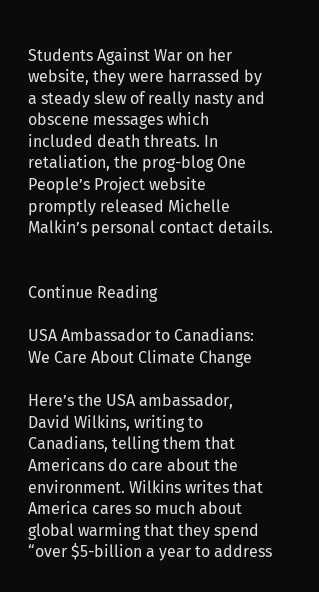Students Against War on her website, they were harrassed by a steady slew of really nasty and obscene messages which included death threats. In retaliation, the prog-blog One People’s Project website promptly released Michelle Malkin’s personal contact details.


Continue Reading

USA Ambassador to Canadians: We Care About Climate Change

Here’s the USA ambassador, David Wilkins, writing to Canadians, telling them that Americans do care about the environment. Wilkins writes that America cares so much about global warming that they spend “over $5-billion a year to address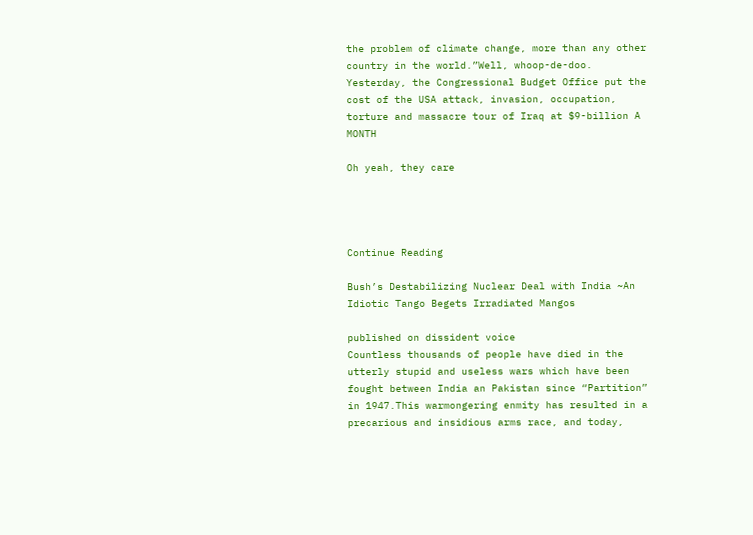the problem of climate change, more than any other country in the world.”Well, whoop-de-doo. Yesterday, the Congressional Budget Office put the cost of the USA attack, invasion, occupation, torture and massacre tour of Iraq at $9-billion A MONTH

Oh yeah, they care




Continue Reading

Bush’s Destabilizing Nuclear Deal with India ~An Idiotic Tango Begets Irradiated Mangos

published on dissident voice
Countless thousands of people have died in the utterly stupid and useless wars which have been fought between India an Pakistan since “Partition” in 1947.This warmongering enmity has resulted in a precarious and insidious arms race, and today,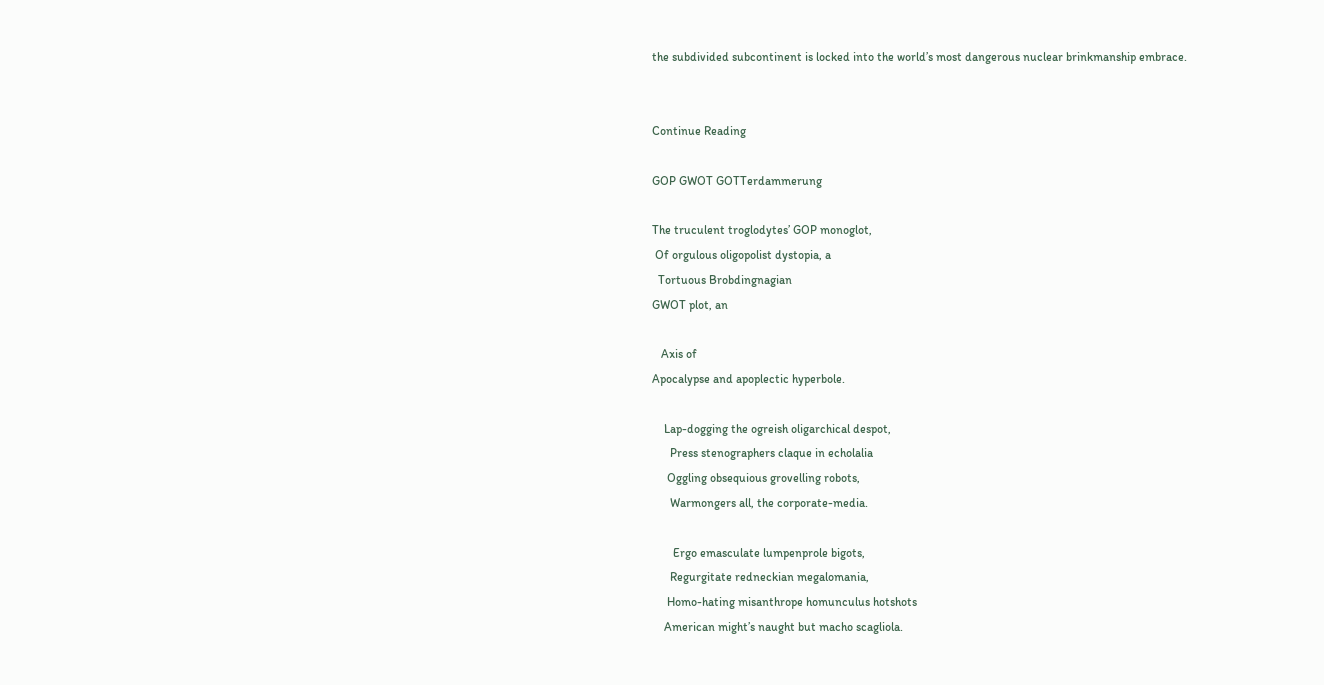the subdivided subcontinent is locked into the world’s most dangerous nuclear brinkmanship embrace.


Continue Reading

GOP GWOT GOTTerdammerung

The truculent troglodytes’ GOP monoglot,
 Of orgulous oligopolist dystopia, a
  Tortuous Brobdingnagian
GWOT plot, an

   Axis of
Apocalypse and apoplectic hyperbole.

    Lap-dogging the ogreish oligarchical despot,
      Press stenographers claque in echolalia
     Oggling obsequious grovelling robots,
      Warmongers all, the corporate-media.

       Ergo emasculate lumpenprole bigots,
      Regurgitate redneckian megalomania,
     Homo-hating misanthrope homunculus hotshots
    American might’s naught but macho scagliola.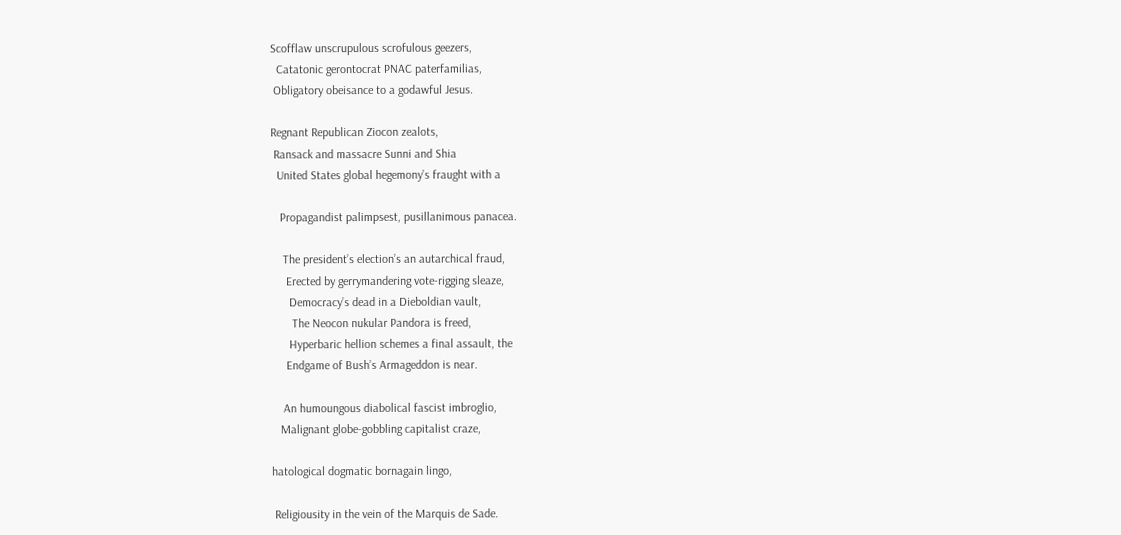Scofflaw unscrupulous scrofulous geezers,
  Catatonic gerontocrat PNAC paterfamilias,
 Obligatory obeisance to a godawful Jesus.

Regnant Republican Ziocon zealots,
 Ransack and massacre Sunni and Shia
  United States global hegemony’s fraught with a

   Propagandist palimpsest, pusillanimous panacea.

    The president’s election’s an autarchical fraud,
     Erected by gerrymandering vote-rigging sleaze,
      Democracy’s dead in a Dieboldian vault,
       The Neocon nukular Pandora is freed,
      Hyperbaric hellion schemes a final assault, the
     Endgame of Bush’s Armageddon is near.

    An humoungous diabolical fascist imbroglio,
   Malignant globe-gobbling capitalist craze,

hatological dogmatic bornagain lingo,

 Religiousity in the vein of the Marquis de Sade.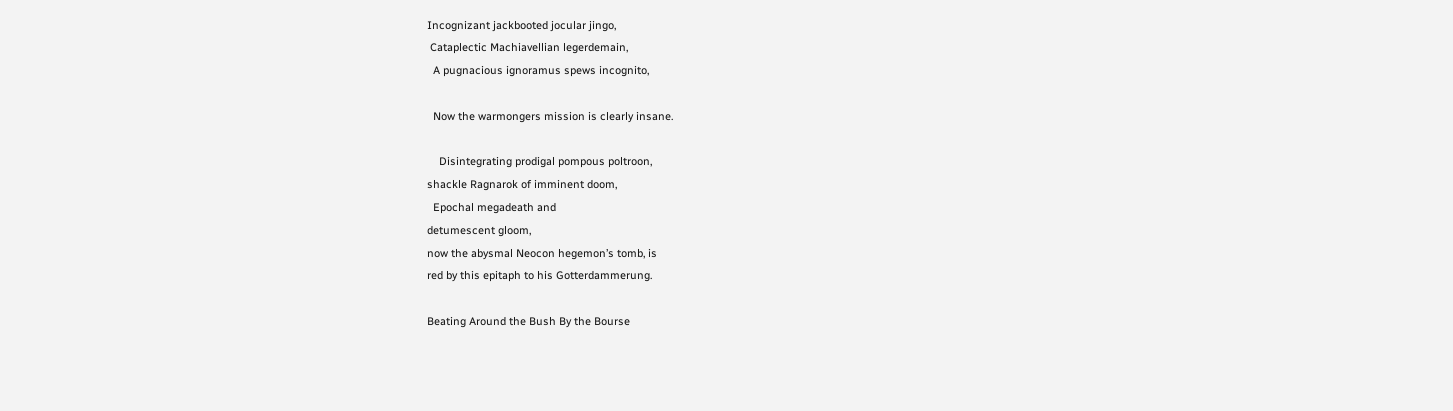Incognizant jackbooted jocular jingo,
 Cataplectic Machiavellian legerdemain,
  A pugnacious ignoramus spews incognito,

  Now the warmongers mission is clearly insane.

    Disintegrating prodigal pompous poltroon,
shackle Ragnarok of imminent doom,
  Epochal megadeath and
detumescent gloom,
now the abysmal Neocon hegemon’s tomb, is
red by this epitaph to his Gotterdammerung.

Beating Around the Bush By the Bourse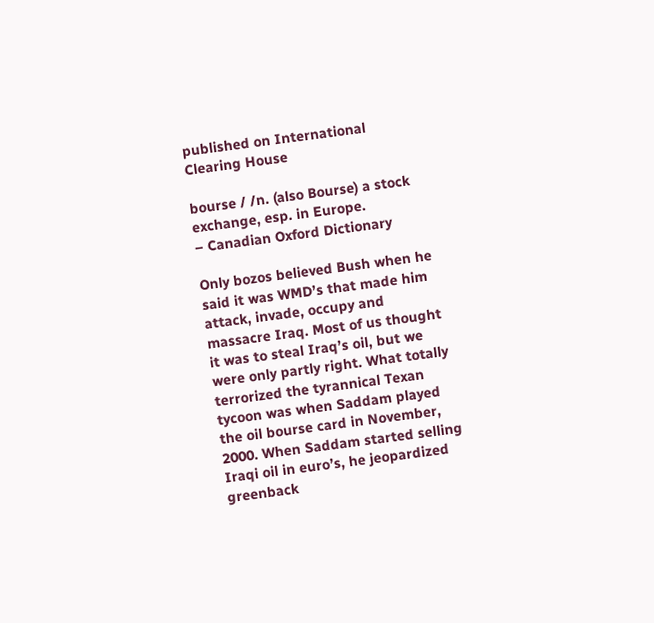published on International Clearing House

bourse / /n. (also Bourse) a stock exchange, esp. in Europe.
– Canadian Oxford Dictionary

Only bozos believed Bush when he said it was WMD’s that made him attack, invade, occupy and massacre Iraq. Most of us thought it was to steal Iraq’s oil, but we were only partly right. What totally terrorized the tyrannical Texan tycoon was when Saddam played the oil bourse card in November, 2000. When Saddam started selling Iraqi oil in euro’s, he jeopardized greenback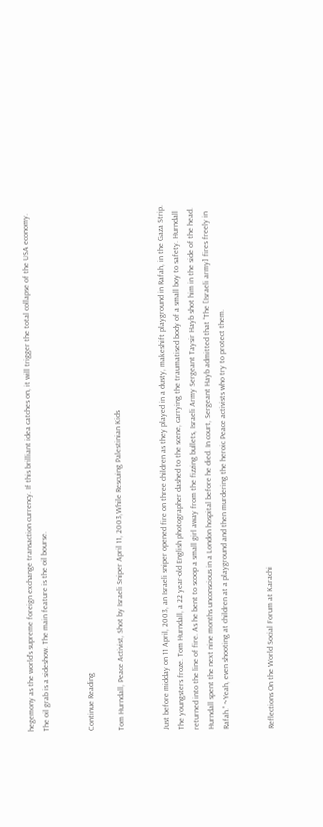hegemony as the world’s supreme foreign exchange transaction currency. If this brilliant idea catches on, it will trigger the total collapse of the USA economy. The oil grab is a sideshow. The main feature is the oil bourse.


Continue Reading

Tom Hurndall, Peace Activist, Shot by Israeli Sniper April 11, 2003,While Rescuing Palestinian Kids


Just before midday on 11 April, 2003, an Israeli sniper opened fire on three children as they played in a dusty, makeshift playground in Rafah, in the Gaza Strip. The youngsters froze. Tom Hurndall, a 22 year-old English photographer dashed to the scene, carrying the traumatised body of a small boy to safety. Hurndall returned into the line of fire. As he bent to scoop a small girl away from the fizzing bullets, Israeli Army Sergeant Taysir Hayb shot him in the side of the head. Hurndall spent the next nine months unconscious in a London hospital before he died. In court, Sergeant Hayb admitted that “The [Israeli army] fires freely in Rafah.” ~Yeah, even shooting at children at a playground and then murdering the heroic Peace activists who try to protect them.


Reflections On the World Social Forum at Karachi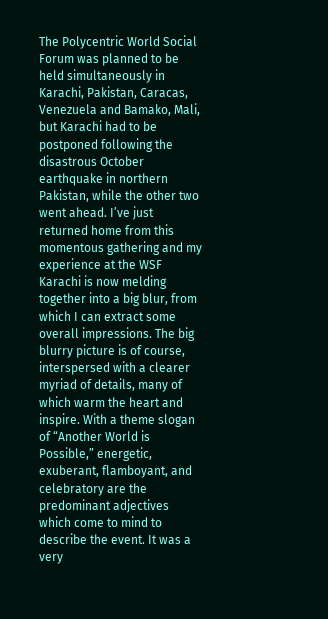The Polycentric World Social Forum was planned to be held simultaneously in Karachi, Pakistan, Caracas, Venezuela and Bamako, Mali, but Karachi had to be postponed following the disastrous October earthquake in northern Pakistan, while the other two went ahead. I’ve just returned home from this momentous gathering and my experience at the WSF Karachi is now melding together into a big blur, from which I can extract some overall impressions. The big blurry picture is of course, interspersed with a clearer myriad of details, many of which warm the heart and inspire. With a theme slogan of “Another World is Possible,” energetic, exuberant, flamboyant, and celebratory are the predominant adjectives which come to mind to describe the event. It was a very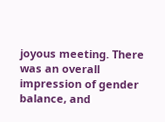joyous meeting. There was an overall impression of gender balance, and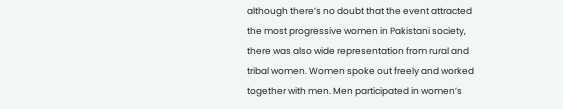although there’s no doubt that the event attracted the most progressive women in Pakistani society, there was also wide representation from rural and tribal women. Women spoke out freely and worked together with men. Men participated in women’s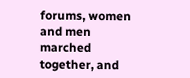forums, women and men marched together, and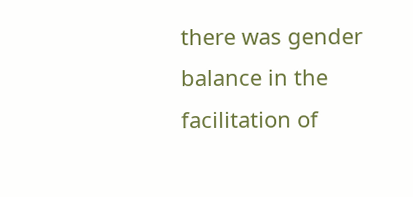there was gender balance in the facilitation of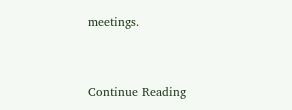meetings.


Continue Reading